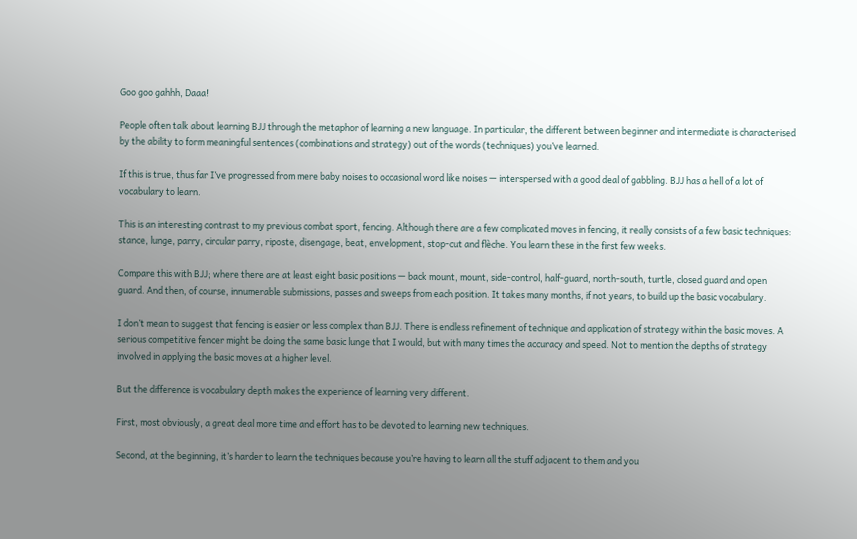Goo goo gahhh, Daaa!

People often talk about learning BJJ through the metaphor of learning a new language. In particular, the different between beginner and intermediate is characterised by the ability to form meaningful sentences (combinations and strategy) out of the words (techniques) you’ve learned.

If this is true, thus far I’ve progressed from mere baby noises to occasional word like noises — interspersed with a good deal of gabbling. BJJ has a hell of a lot of vocabulary to learn.

This is an interesting contrast to my previous combat sport, fencing. Although there are a few complicated moves in fencing, it really consists of a few basic techniques: stance, lunge, parry, circular parry, riposte, disengage, beat, envelopment, stop-cut and flèche. You learn these in the first few weeks.

Compare this with BJJ; where there are at least eight basic positions — back mount, mount, side-control, half-guard, north-south, turtle, closed guard and open guard. And then, of course, innumerable submissions, passes and sweeps from each position. It takes many months, if not years, to build up the basic vocabulary.

I don’t mean to suggest that fencing is easier or less complex than BJJ. There is endless refinement of technique and application of strategy within the basic moves. A serious competitive fencer might be doing the same basic lunge that I would, but with many times the accuracy and speed. Not to mention the depths of strategy involved in applying the basic moves at a higher level.

But the difference is vocabulary depth makes the experience of learning very different.

First, most obviously, a great deal more time and effort has to be devoted to learning new techniques.

Second, at the beginning, it’s harder to learn the techniques because you’re having to learn all the stuff adjacent to them and you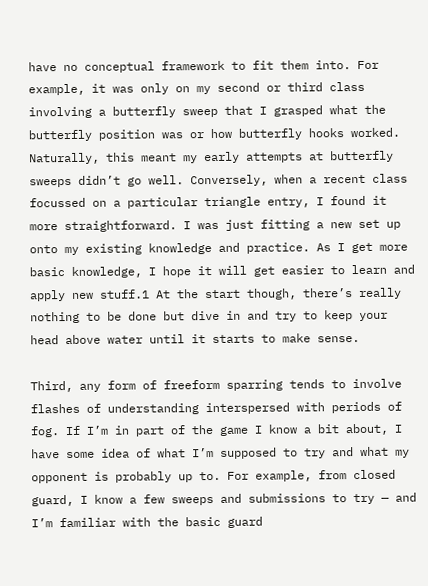have no conceptual framework to fit them into. For example, it was only on my second or third class involving a butterfly sweep that I grasped what the butterfly position was or how butterfly hooks worked. Naturally, this meant my early attempts at butterfly sweeps didn’t go well. Conversely, when a recent class focussed on a particular triangle entry, I found it more straightforward. I was just fitting a new set up onto my existing knowledge and practice. As I get more basic knowledge, I hope it will get easier to learn and apply new stuff.1 At the start though, there’s really nothing to be done but dive in and try to keep your head above water until it starts to make sense.

Third, any form of freeform sparring tends to involve flashes of understanding interspersed with periods of fog. If I’m in part of the game I know a bit about, I have some idea of what I’m supposed to try and what my opponent is probably up to. For example, from closed guard, I know a few sweeps and submissions to try — and I’m familiar with the basic guard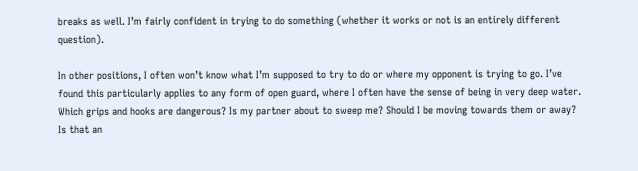breaks as well. I’m fairly confident in trying to do something (whether it works or not is an entirely different question).

In other positions, I often won’t know what I’m supposed to try to do or where my opponent is trying to go. I’ve found this particularly applies to any form of open guard, where I often have the sense of being in very deep water. Which grips and hooks are dangerous? Is my partner about to sweep me? Should I be moving towards them or away? Is that an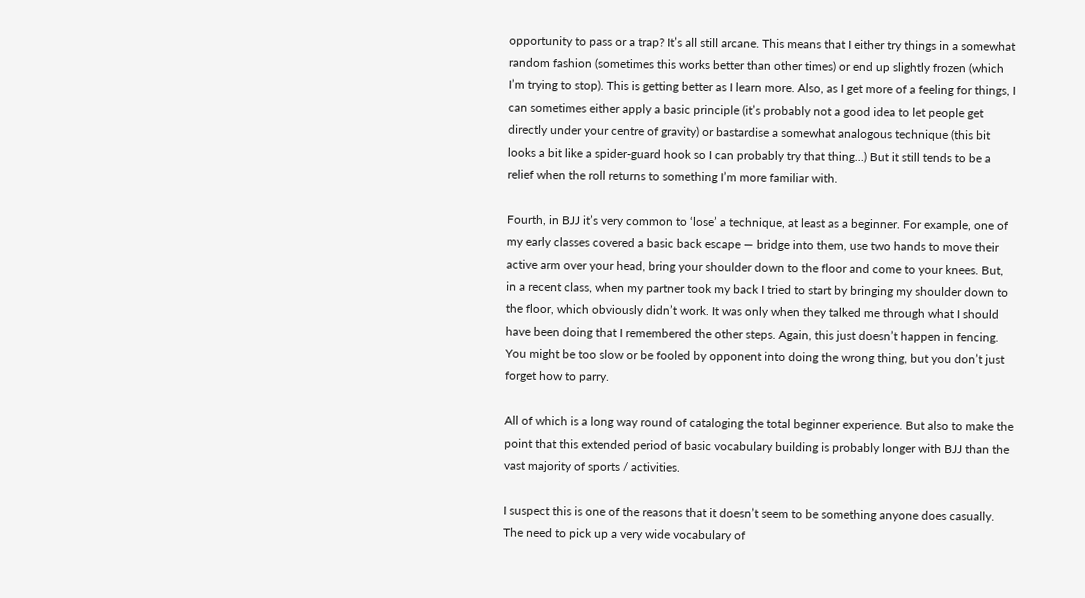opportunity to pass or a trap? It’s all still arcane. This means that I either try things in a somewhat random fashion (sometimes this works better than other times) or end up slightly frozen (which I’m trying to stop). This is getting better as I learn more. Also, as I get more of a feeling for things, I can sometimes either apply a basic principle (it’s probably not a good idea to let people get directly under your centre of gravity) or bastardise a somewhat analogous technique (this bit looks a bit like a spider-guard hook so I can probably try that thing…) But it still tends to be a relief when the roll returns to something I’m more familiar with.

Fourth, in BJJ it’s very common to ‘lose’ a technique, at least as a beginner. For example, one of my early classes covered a basic back escape — bridge into them, use two hands to move their active arm over your head, bring your shoulder down to the floor and come to your knees. But, in a recent class, when my partner took my back I tried to start by bringing my shoulder down to the floor, which obviously didn’t work. It was only when they talked me through what I should have been doing that I remembered the other steps. Again, this just doesn’t happen in fencing. You might be too slow or be fooled by opponent into doing the wrong thing, but you don’t just forget how to parry.

All of which is a long way round of cataloging the total beginner experience. But also to make the point that this extended period of basic vocabulary building is probably longer with BJJ than the vast majority of sports / activities.

I suspect this is one of the reasons that it doesn’t seem to be something anyone does casually. The need to pick up a very wide vocabulary of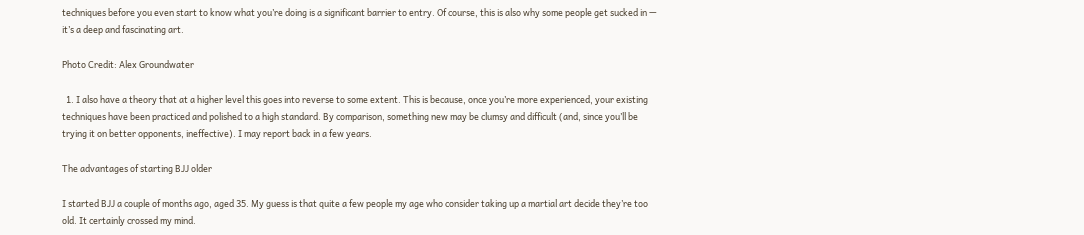techniques before you even start to know what you’re doing is a significant barrier to entry. Of course, this is also why some people get sucked in — it’s a deep and fascinating art.

Photo Credit: Alex Groundwater

  1. I also have a theory that at a higher level this goes into reverse to some extent. This is because, once you’re more experienced, your existing techniques have been practiced and polished to a high standard. By comparison, something new may be clumsy and difficult (and, since you’ll be trying it on better opponents, ineffective). I may report back in a few years.

The advantages of starting BJJ older

I started BJJ a couple of months ago, aged 35. My guess is that quite a few people my age who consider taking up a martial art decide they’re too old. It certainly crossed my mind.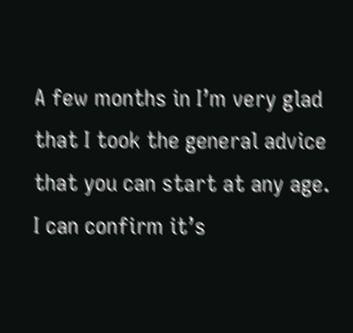A few months in I’m very glad that I took the general advice that you can start at any age. I can confirm it’s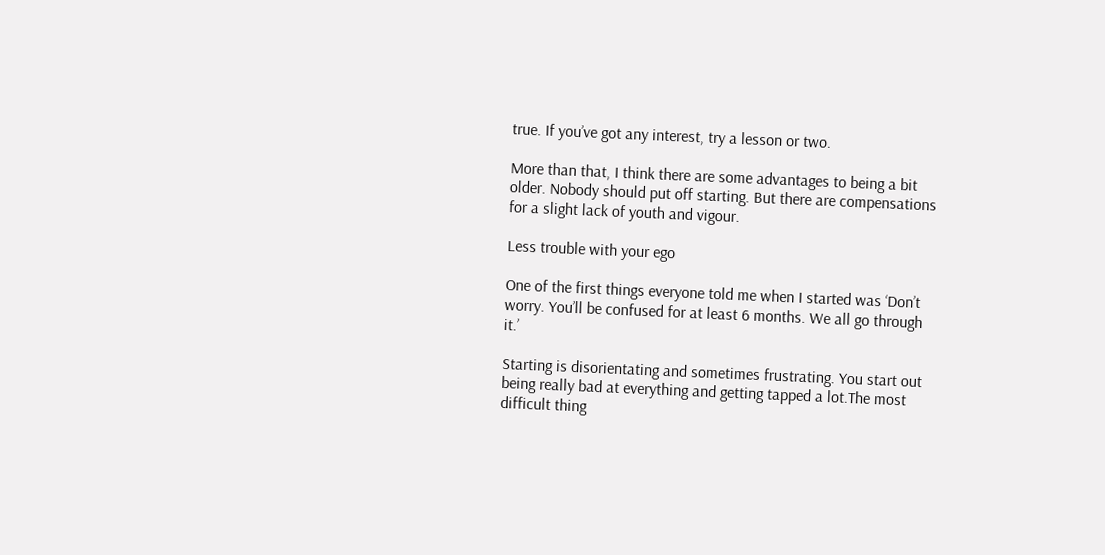true. If you’ve got any interest, try a lesson or two.

More than that, I think there are some advantages to being a bit older. Nobody should put off starting. But there are compensations for a slight lack of youth and vigour.

Less trouble with your ego

One of the first things everyone told me when I started was ‘Don’t worry. You’ll be confused for at least 6 months. We all go through it.’

Starting is disorientating and sometimes frustrating. You start out being really bad at everything and getting tapped a lot.The most difficult thing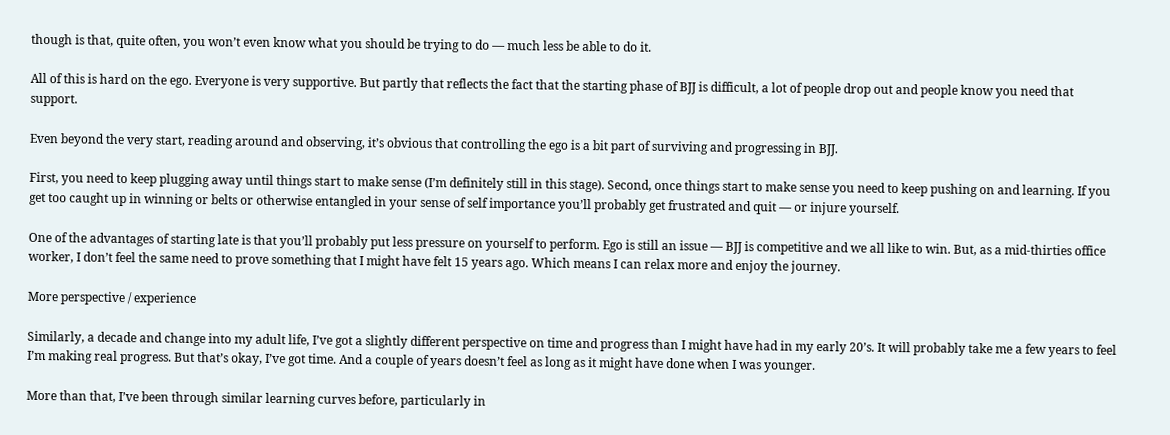though is that, quite often, you won’t even know what you should be trying to do — much less be able to do it.

All of this is hard on the ego. Everyone is very supportive. But partly that reflects the fact that the starting phase of BJJ is difficult, a lot of people drop out and people know you need that support.

Even beyond the very start, reading around and observing, it’s obvious that controlling the ego is a bit part of surviving and progressing in BJJ.

First, you need to keep plugging away until things start to make sense (I’m definitely still in this stage). Second, once things start to make sense you need to keep pushing on and learning. If you get too caught up in winning or belts or otherwise entangled in your sense of self importance you’ll probably get frustrated and quit — or injure yourself.

One of the advantages of starting late is that you’ll probably put less pressure on yourself to perform. Ego is still an issue — BJJ is competitive and we all like to win. But, as a mid-thirties office worker, I don’t feel the same need to prove something that I might have felt 15 years ago. Which means I can relax more and enjoy the journey.

More perspective / experience

Similarly, a decade and change into my adult life, I’ve got a slightly different perspective on time and progress than I might have had in my early 20’s. It will probably take me a few years to feel I’m making real progress. But that’s okay, I’ve got time. And a couple of years doesn’t feel as long as it might have done when I was younger.

More than that, I’ve been through similar learning curves before, particularly in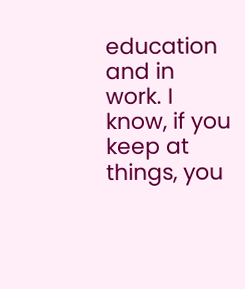education and in work. I know, if you keep at things, you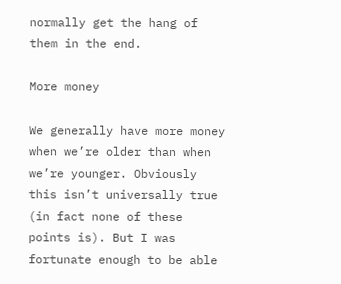normally get the hang of them in the end.

More money

We generally have more money when we’re older than when we’re younger. Obviously this isn’t universally true (in fact none of these points is). But I was fortunate enough to be able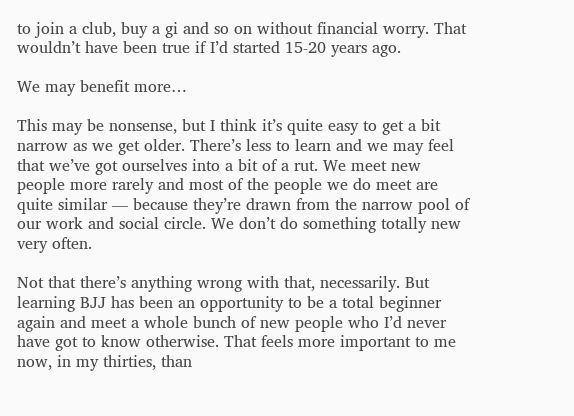to join a club, buy a gi and so on without financial worry. That wouldn’t have been true if I’d started 15-20 years ago.

We may benefit more…

This may be nonsense, but I think it’s quite easy to get a bit narrow as we get older. There’s less to learn and we may feel that we’ve got ourselves into a bit of a rut. We meet new people more rarely and most of the people we do meet are quite similar — because they’re drawn from the narrow pool of our work and social circle. We don’t do something totally new very often.

Not that there’s anything wrong with that, necessarily. But learning BJJ has been an opportunity to be a total beginner again and meet a whole bunch of new people who I’d never have got to know otherwise. That feels more important to me now, in my thirties, than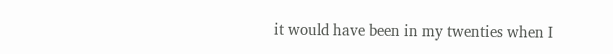it would have been in my twenties when I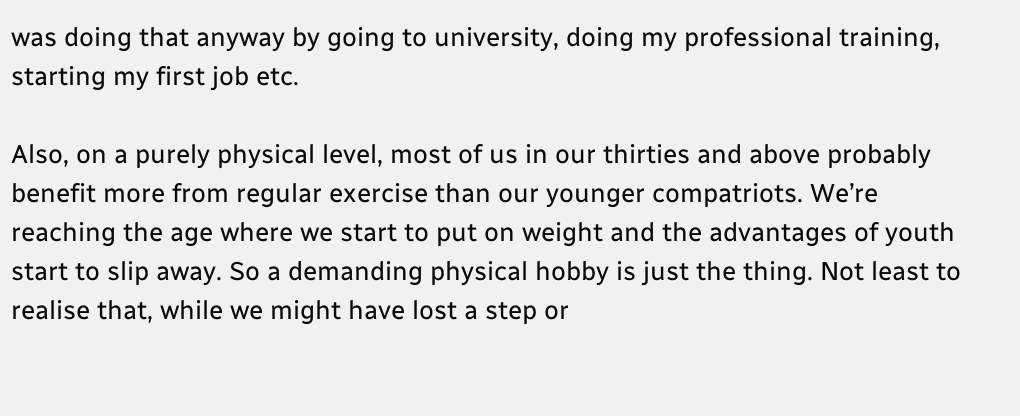was doing that anyway by going to university, doing my professional training, starting my first job etc.

Also, on a purely physical level, most of us in our thirties and above probably benefit more from regular exercise than our younger compatriots. We’re reaching the age where we start to put on weight and the advantages of youth start to slip away. So a demanding physical hobby is just the thing. Not least to realise that, while we might have lost a step or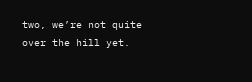two, we’re not quite over the hill yet.